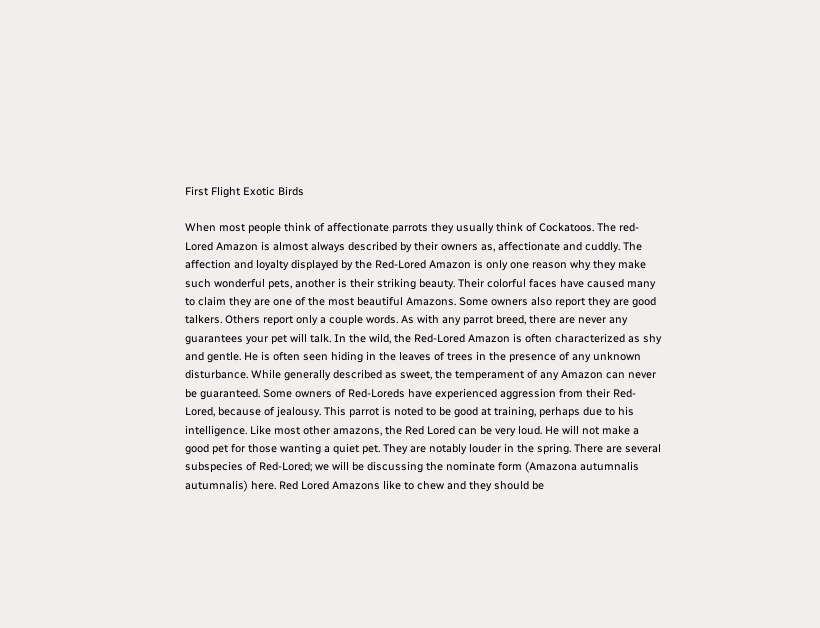First Flight Exotic Birds

When most people think of affectionate parrots they usually think of Cockatoos. The red-Lored Amazon is almost always described by their owners as, affectionate and cuddly. The affection and loyalty displayed by the Red-Lored Amazon is only one reason why they make such wonderful pets, another is their striking beauty. Their colorful faces have caused many to claim they are one of the most beautiful Amazons. Some owners also report they are good talkers. Others report only a couple words. As with any parrot breed, there are never any guarantees your pet will talk. In the wild, the Red-Lored Amazon is often characterized as shy and gentle. He is often seen hiding in the leaves of trees in the presence of any unknown disturbance. While generally described as sweet, the temperament of any Amazon can never be guaranteed. Some owners of Red-Loreds have experienced aggression from their Red-Lored, because of jealousy. This parrot is noted to be good at training, perhaps due to his intelligence. Like most other amazons, the Red Lored can be very loud. He will not make a good pet for those wanting a quiet pet. They are notably louder in the spring. There are several subspecies of Red-Lored; we will be discussing the nominate form (Amazona autumnalis autumnalis) here. Red Lored Amazons like to chew and they should be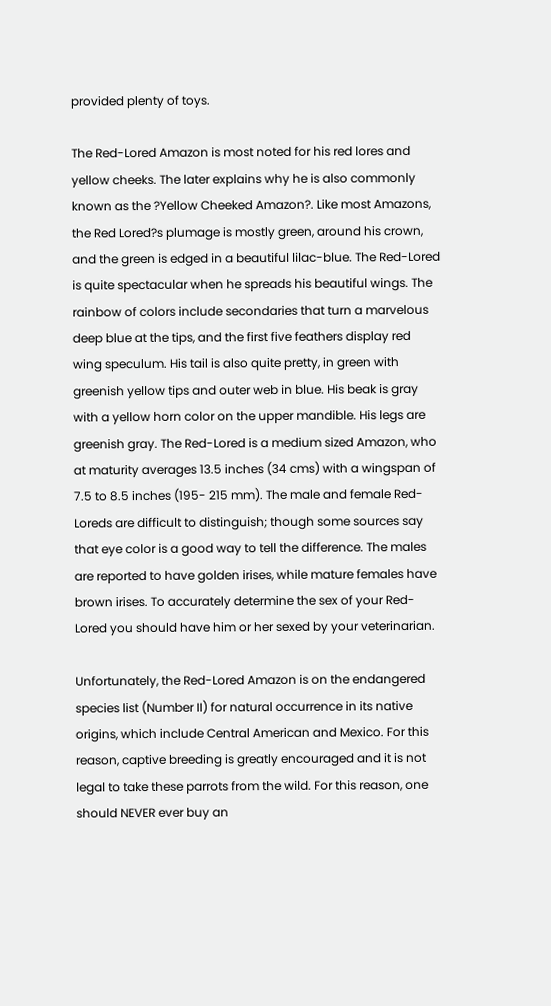provided plenty of toys.

The Red-Lored Amazon is most noted for his red lores and yellow cheeks. The later explains why he is also commonly known as the ?Yellow Cheeked Amazon?. Like most Amazons, the Red Lored?s plumage is mostly green, around his crown, and the green is edged in a beautiful lilac-blue. The Red-Lored is quite spectacular when he spreads his beautiful wings. The rainbow of colors include secondaries that turn a marvelous deep blue at the tips, and the first five feathers display red wing speculum. His tail is also quite pretty, in green with greenish yellow tips and outer web in blue. His beak is gray with a yellow horn color on the upper mandible. His legs are greenish gray. The Red-Lored is a medium sized Amazon, who at maturity averages 13.5 inches (34 cms) with a wingspan of 7.5 to 8.5 inches (195- 215 mm). The male and female Red-Loreds are difficult to distinguish; though some sources say that eye color is a good way to tell the difference. The males are reported to have golden irises, while mature females have brown irises. To accurately determine the sex of your Red-Lored you should have him or her sexed by your veterinarian.

Unfortunately, the Red-Lored Amazon is on the endangered species list (Number II) for natural occurrence in its native origins, which include Central American and Mexico. For this reason, captive breeding is greatly encouraged and it is not legal to take these parrots from the wild. For this reason, one should NEVER ever buy an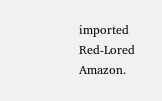imported Red-Lored Amazon.